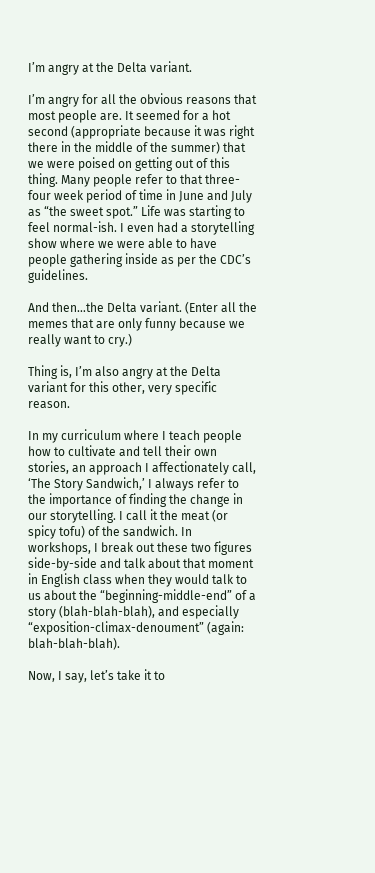I’m angry at the Delta variant.

I’m angry for all the obvious reasons that most people are. It seemed for a hot second (appropriate because it was right there in the middle of the summer) that we were poised on getting out of this thing. Many people refer to that three-four week period of time in June and July as “the sweet spot.” Life was starting to feel normal-ish. I even had a storytelling show where we were able to have people gathering inside as per the CDC’s guidelines.

And then…the Delta variant. (Enter all the memes that are only funny because we really want to cry.)

Thing is, I’m also angry at the Delta variant for this other, very specific reason.

In my curriculum where I teach people how to cultivate and tell their own stories, an approach I affectionately call, ‘The Story Sandwich,’ I always refer to the importance of finding the change in our storytelling. I call it the meat (or spicy tofu) of the sandwich. In workshops, I break out these two figures side-by-side and talk about that moment in English class when they would talk to us about the “beginning-middle-end” of a story (blah-blah-blah), and especially “exposition-climax-denoument” (again: blah-blah-blah).

Now, I say, let’s take it to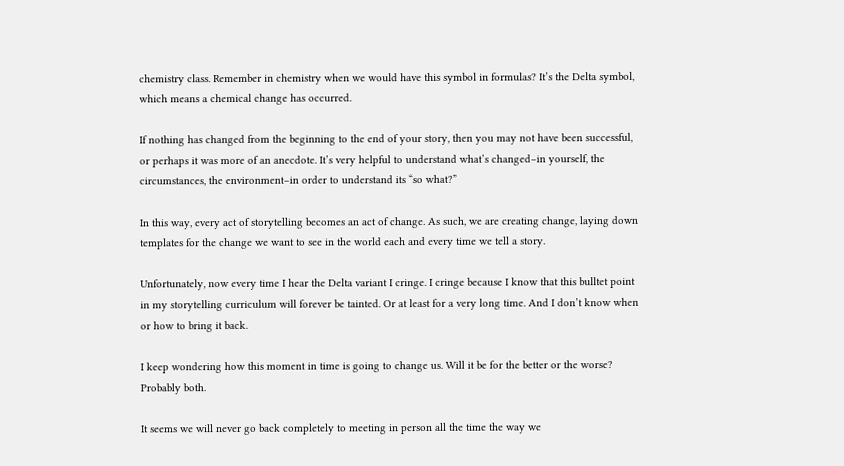chemistry class. Remember in chemistry when we would have this symbol in formulas? It’s the Delta symbol, which means a chemical change has occurred.

If nothing has changed from the beginning to the end of your story, then you may not have been successful, or perhaps it was more of an anecdote. It’s very helpful to understand what’s changed–in yourself, the circumstances, the environment–in order to understand its “so what?”

In this way, every act of storytelling becomes an act of change. As such, we are creating change, laying down templates for the change we want to see in the world each and every time we tell a story.

Unfortunately, now every time I hear the Delta variant I cringe. I cringe because I know that this bulltet point in my storytelling curriculum will forever be tainted. Or at least for a very long time. And I don’t know when or how to bring it back.

I keep wondering how this moment in time is going to change us. Will it be for the better or the worse? Probably both.

It seems we will never go back completely to meeting in person all the time the way we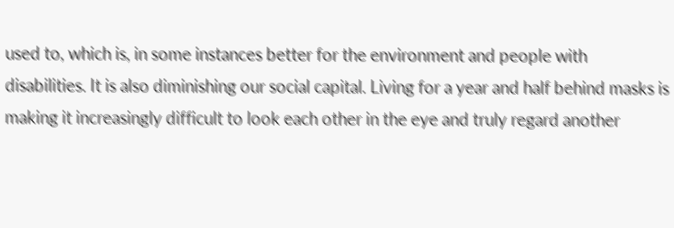used to, which is, in some instances better for the environment and people with disabilities. It is also diminishing our social capital. Living for a year and half behind masks is making it increasingly difficult to look each other in the eye and truly regard another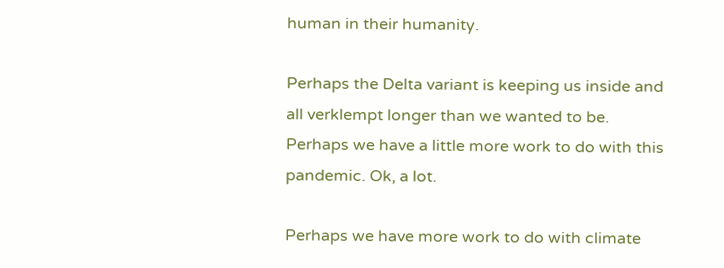human in their humanity.

Perhaps the Delta variant is keeping us inside and all verklempt longer than we wanted to be. Perhaps we have a little more work to do with this pandemic. Ok, a lot.

Perhaps we have more work to do with climate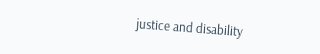justice and disability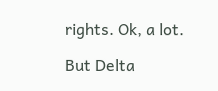rights. Ok, a lot.

But Delta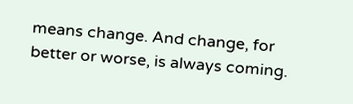means change. And change, for better or worse, is always coming.